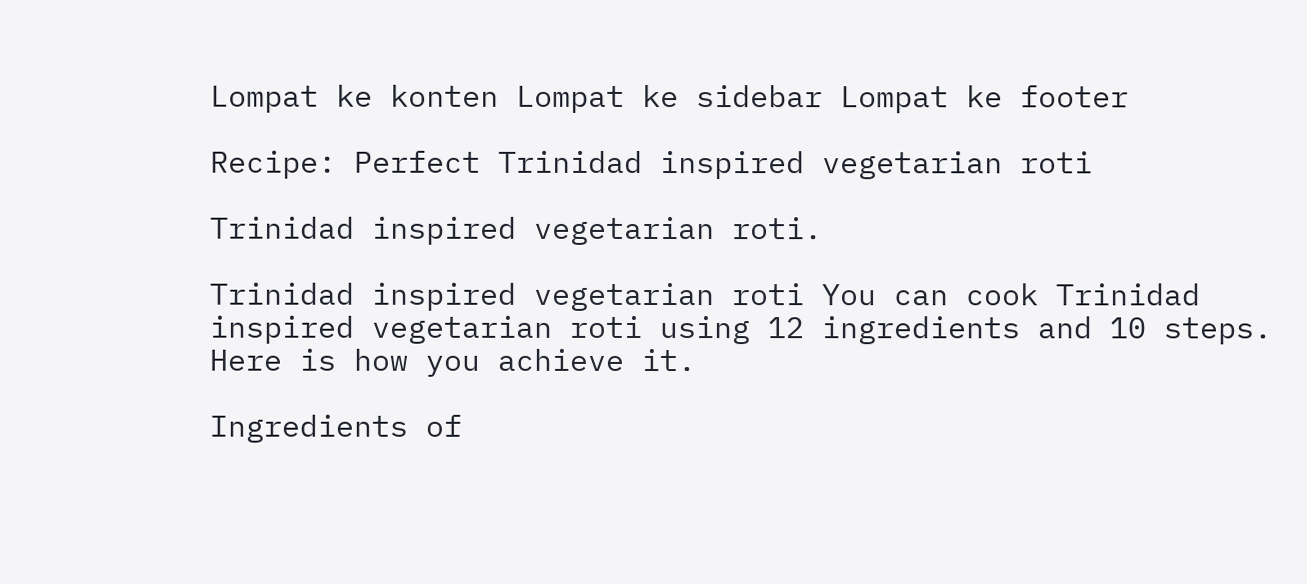Lompat ke konten Lompat ke sidebar Lompat ke footer

Recipe: Perfect Trinidad inspired vegetarian roti

Trinidad inspired vegetarian roti.

Trinidad inspired vegetarian roti You can cook Trinidad inspired vegetarian roti using 12 ingredients and 10 steps. Here is how you achieve it.

Ingredients of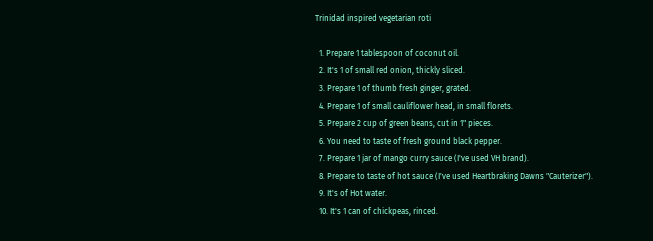Trinidad inspired vegetarian roti

  1. Prepare 1 tablespoon of coconut oil.
  2. It's 1 of small red onion, thickly sliced.
  3. Prepare 1 of thumb fresh ginger, grated.
  4. Prepare 1 of small cauliflower head, in small florets.
  5. Prepare 2 cup of green beans, cut in 1" pieces.
  6. You need to taste of fresh ground black pepper.
  7. Prepare 1 jar of mango curry sauce (I've used VH brand).
  8. Prepare to taste of hot sauce (I've used Heartbraking Dawns "Cauterizer").
  9. It's of Hot water.
  10. It's 1 can of chickpeas, rinced.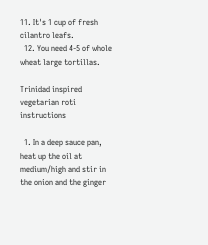11. It's 1 cup of fresh cilantro leafs.
  12. You need 4-5 of whole wheat large tortillas.

Trinidad inspired vegetarian roti instructions

  1. In a deep sauce pan, heat up the oil at medium/high and stir in the onion and the ginger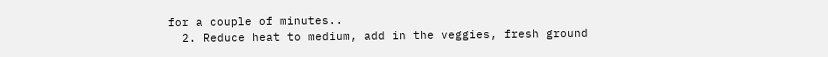for a couple of minutes..
  2. Reduce heat to medium, add in the veggies, fresh ground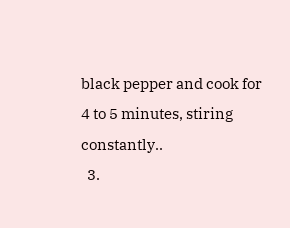black pepper and cook for 4 to 5 minutes, stiring constantly..
  3.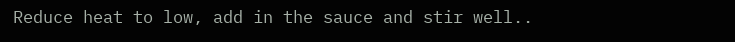Reduce heat to low, add in the sauce and stir well..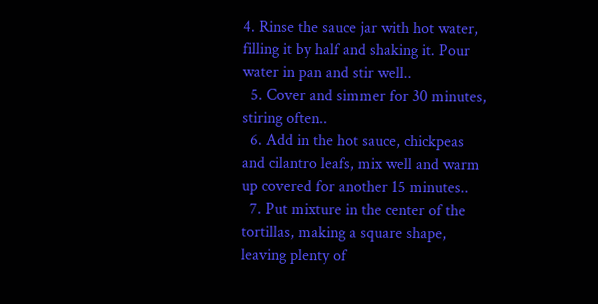4. Rinse the sauce jar with hot water, filling it by half and shaking it. Pour water in pan and stir well..
  5. Cover and simmer for 30 minutes, stiring often..
  6. Add in the hot sauce, chickpeas and cilantro leafs, mix well and warm up covered for another 15 minutes..
  7. Put mixture in the center of the tortillas, making a square shape, leaving plenty of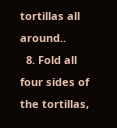tortillas all around..
  8. Fold all four sides of the tortillas,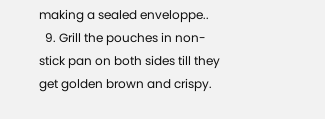making a sealed enveloppe..
  9. Grill the pouches in non-stick pan on both sides till they get golden brown and crispy.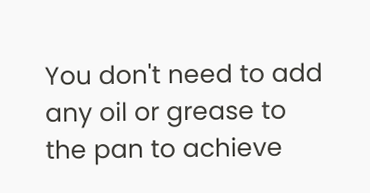You don't need to add any oil or grease to the pan to achieve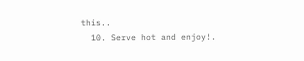this..
  10. Serve hot and enjoy!.